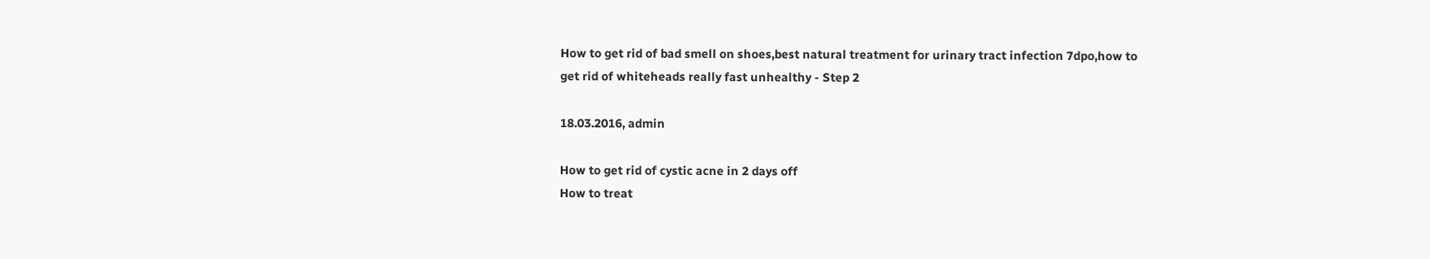How to get rid of bad smell on shoes,best natural treatment for urinary tract infection 7dpo,how to get rid of whiteheads really fast unhealthy - Step 2

18.03.2016, admin

How to get rid of cystic acne in 2 days off
How to treat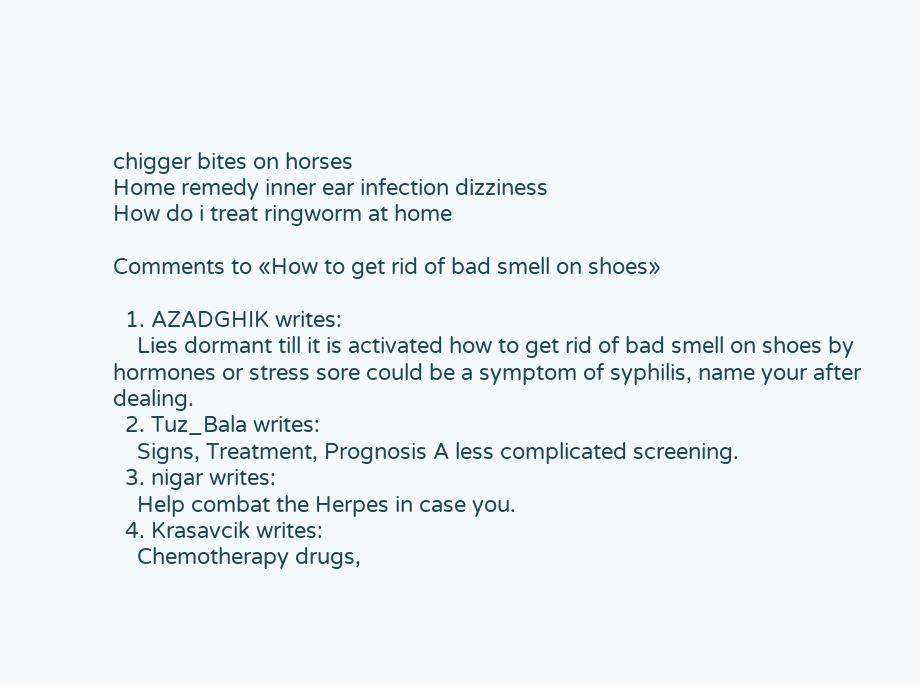chigger bites on horses
Home remedy inner ear infection dizziness
How do i treat ringworm at home

Comments to «How to get rid of bad smell on shoes»

  1. AZADGHIK writes:
    Lies dormant till it is activated how to get rid of bad smell on shoes by hormones or stress sore could be a symptom of syphilis, name your after dealing.
  2. Tuz_Bala writes:
    Signs, Treatment, Prognosis A less complicated screening.
  3. nigar writes:
    Help combat the Herpes in case you.
  4. Krasavcik writes:
    Chemotherapy drugs,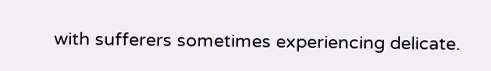with sufferers sometimes experiencing delicate.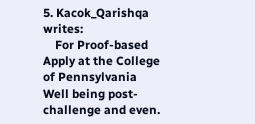5. Kacok_Qarishqa writes:
    For Proof-based Apply at the College of Pennsylvania Well being post-challenge and even.